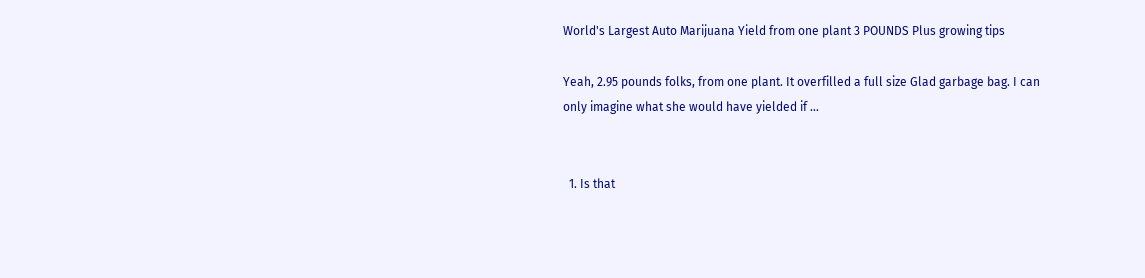World's Largest Auto Marijuana Yield from one plant 3 POUNDS Plus growing tips

Yeah, 2.95 pounds folks, from one plant. It overfilled a full size Glad garbage bag. I can only imagine what she would have yielded if …


  1. Is that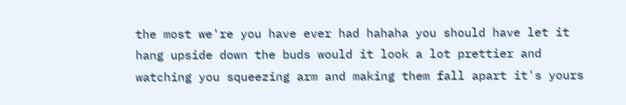the most we're you have ever had hahaha you should have let it hang upside down the buds would it look a lot prettier and watching you squeezing arm and making them fall apart it's yours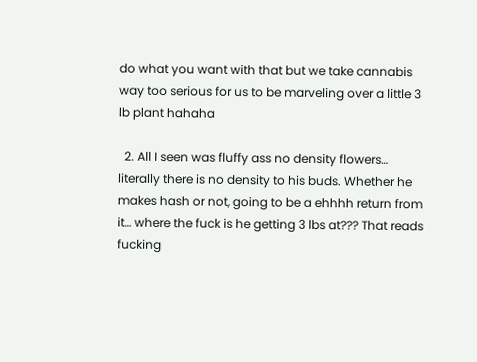do what you want with that but we take cannabis way too serious for us to be marveling over a little 3 lb plant hahaha

  2. All I seen was fluffy ass no density flowers… literally there is no density to his buds. Whether he makes hash or not, going to be a ehhhh return from it… where the fuck is he getting 3 lbs at??? That reads fucking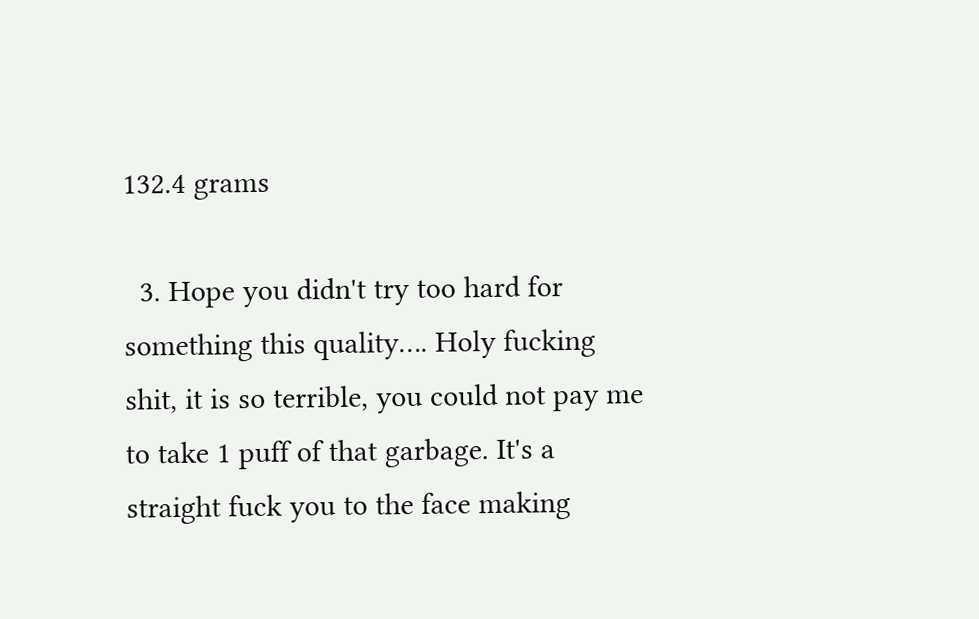132.4 grams

  3. Hope you didn't try too hard for something this quality…. Holy fucking shit, it is so terrible, you could not pay me to take 1 puff of that garbage. It's a straight fuck you to the face making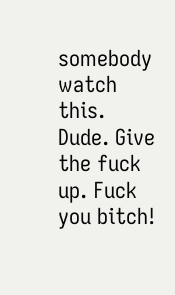somebody watch this. Dude. Give the fuck up. Fuck you bitch!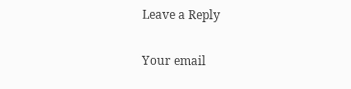Leave a Reply

Your email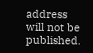address will not be published.